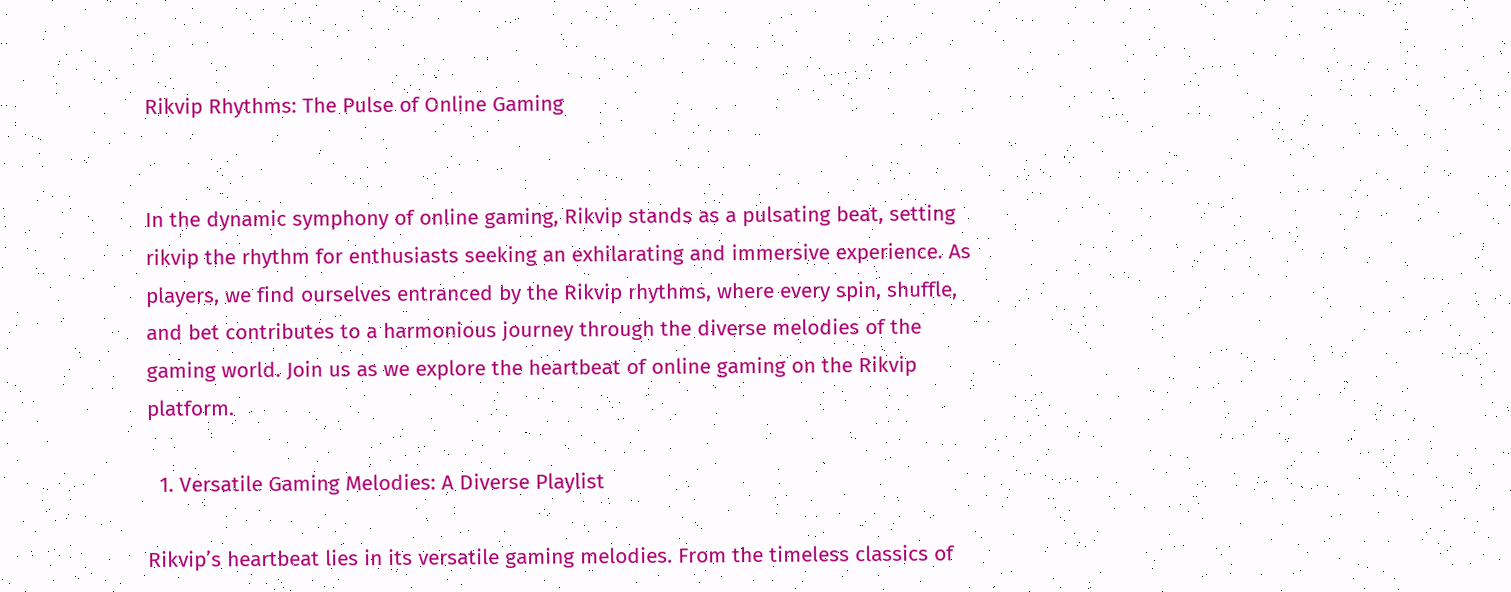Rikvip Rhythms: The Pulse of Online Gaming


In the dynamic symphony of online gaming, Rikvip stands as a pulsating beat, setting rikvip the rhythm for enthusiasts seeking an exhilarating and immersive experience. As players, we find ourselves entranced by the Rikvip rhythms, where every spin, shuffle, and bet contributes to a harmonious journey through the diverse melodies of the gaming world. Join us as we explore the heartbeat of online gaming on the Rikvip platform.

  1. Versatile Gaming Melodies: A Diverse Playlist

Rikvip’s heartbeat lies in its versatile gaming melodies. From the timeless classics of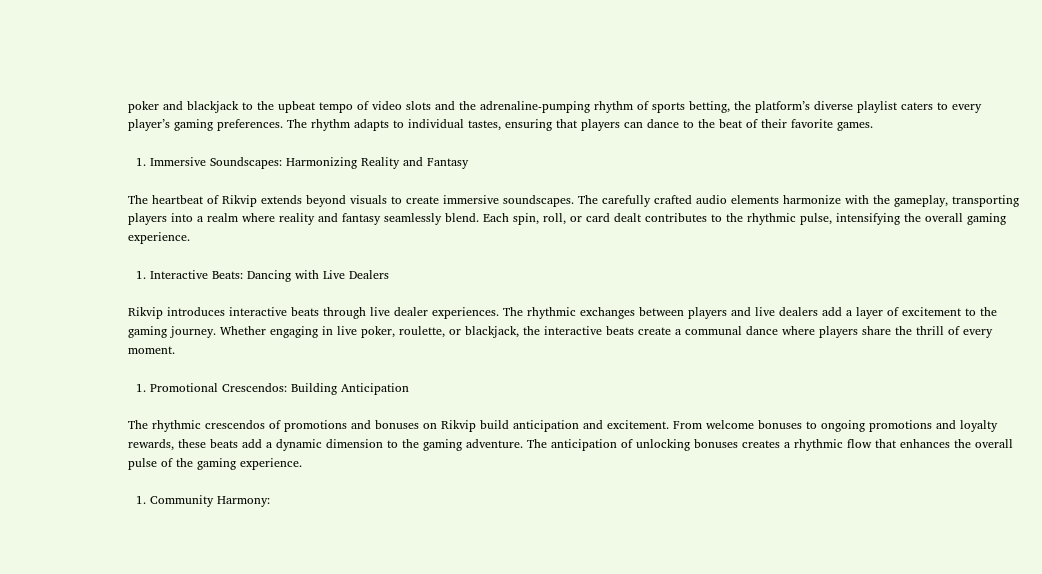poker and blackjack to the upbeat tempo of video slots and the adrenaline-pumping rhythm of sports betting, the platform’s diverse playlist caters to every player’s gaming preferences. The rhythm adapts to individual tastes, ensuring that players can dance to the beat of their favorite games.

  1. Immersive Soundscapes: Harmonizing Reality and Fantasy

The heartbeat of Rikvip extends beyond visuals to create immersive soundscapes. The carefully crafted audio elements harmonize with the gameplay, transporting players into a realm where reality and fantasy seamlessly blend. Each spin, roll, or card dealt contributes to the rhythmic pulse, intensifying the overall gaming experience.

  1. Interactive Beats: Dancing with Live Dealers

Rikvip introduces interactive beats through live dealer experiences. The rhythmic exchanges between players and live dealers add a layer of excitement to the gaming journey. Whether engaging in live poker, roulette, or blackjack, the interactive beats create a communal dance where players share the thrill of every moment.

  1. Promotional Crescendos: Building Anticipation

The rhythmic crescendos of promotions and bonuses on Rikvip build anticipation and excitement. From welcome bonuses to ongoing promotions and loyalty rewards, these beats add a dynamic dimension to the gaming adventure. The anticipation of unlocking bonuses creates a rhythmic flow that enhances the overall pulse of the gaming experience.

  1. Community Harmony: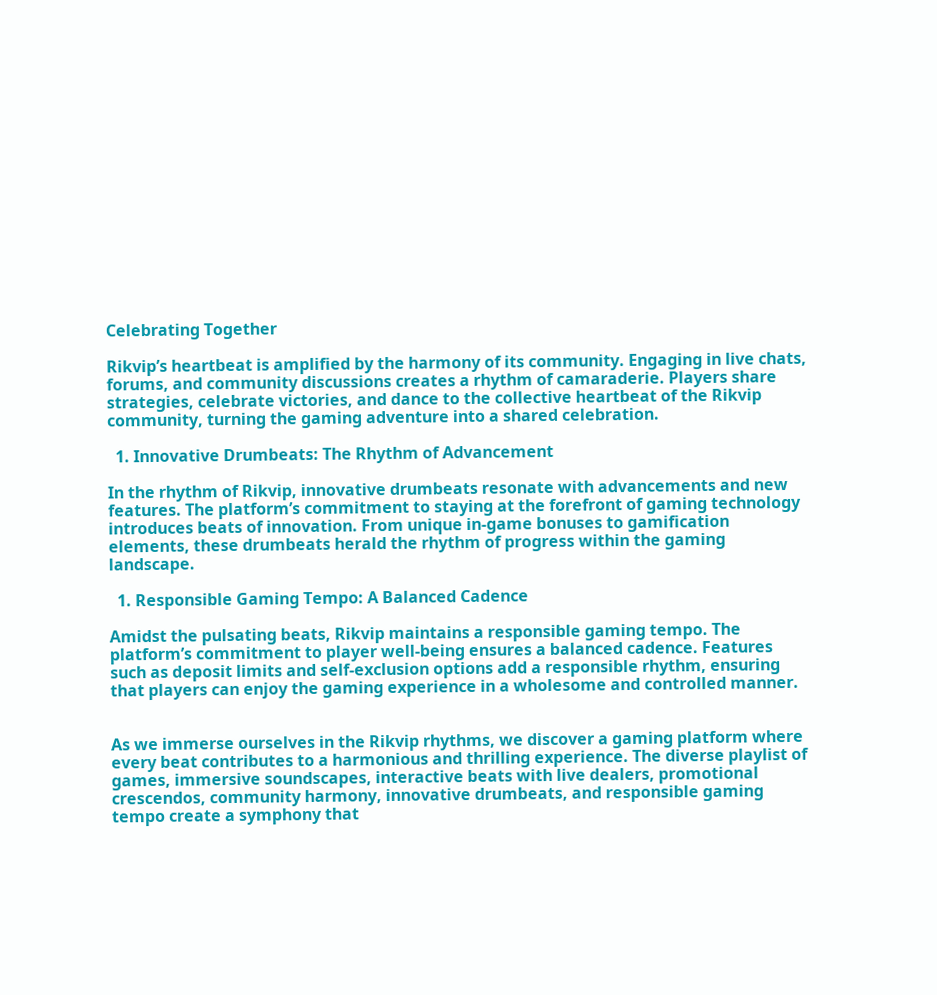Celebrating Together

Rikvip’s heartbeat is amplified by the harmony of its community. Engaging in live chats, forums, and community discussions creates a rhythm of camaraderie. Players share strategies, celebrate victories, and dance to the collective heartbeat of the Rikvip community, turning the gaming adventure into a shared celebration.

  1. Innovative Drumbeats: The Rhythm of Advancement

In the rhythm of Rikvip, innovative drumbeats resonate with advancements and new features. The platform’s commitment to staying at the forefront of gaming technology introduces beats of innovation. From unique in-game bonuses to gamification elements, these drumbeats herald the rhythm of progress within the gaming landscape.

  1. Responsible Gaming Tempo: A Balanced Cadence

Amidst the pulsating beats, Rikvip maintains a responsible gaming tempo. The platform’s commitment to player well-being ensures a balanced cadence. Features such as deposit limits and self-exclusion options add a responsible rhythm, ensuring that players can enjoy the gaming experience in a wholesome and controlled manner.


As we immerse ourselves in the Rikvip rhythms, we discover a gaming platform where every beat contributes to a harmonious and thrilling experience. The diverse playlist of games, immersive soundscapes, interactive beats with live dealers, promotional crescendos, community harmony, innovative drumbeats, and responsible gaming tempo create a symphony that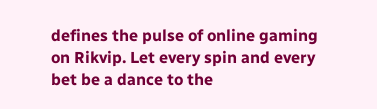defines the pulse of online gaming on Rikvip. Let every spin and every bet be a dance to the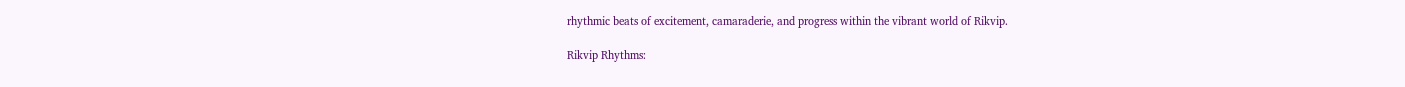rhythmic beats of excitement, camaraderie, and progress within the vibrant world of Rikvip.

Rikvip Rhythms: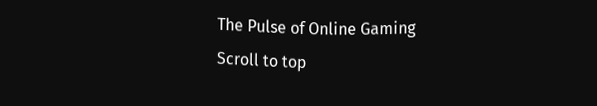The Pulse of Online Gaming
Scroll to top